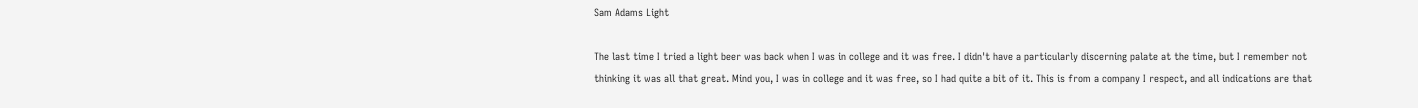Sam Adams Light

The last time I tried a light beer was back when I was in college and it was free. I didn't have a particularly discerning palate at the time, but I remember not thinking it was all that great. Mind you, I was in college and it was free, so I had quite a bit of it. This is from a company I respect, and all indications are that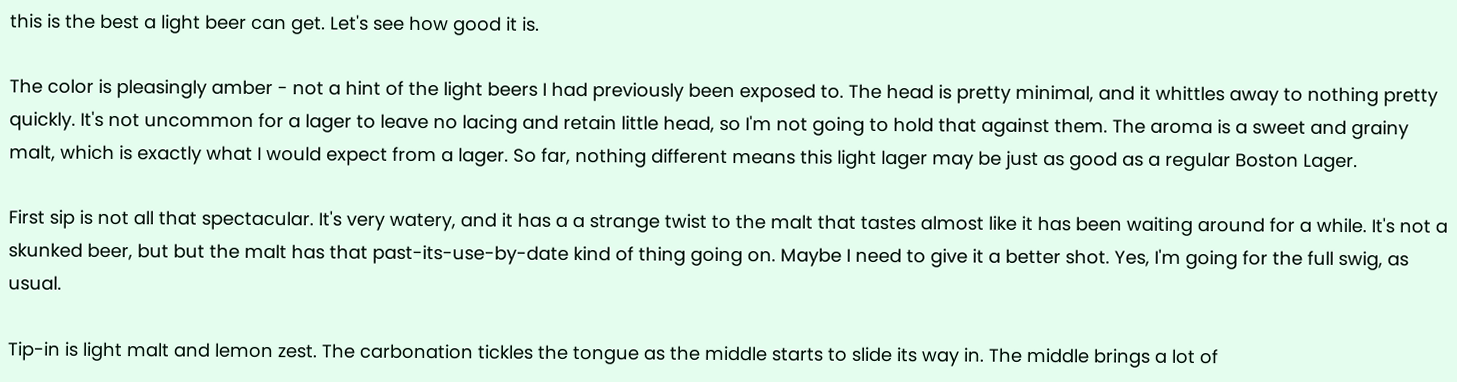this is the best a light beer can get. Let's see how good it is.

The color is pleasingly amber - not a hint of the light beers I had previously been exposed to. The head is pretty minimal, and it whittles away to nothing pretty quickly. It's not uncommon for a lager to leave no lacing and retain little head, so I'm not going to hold that against them. The aroma is a sweet and grainy malt, which is exactly what I would expect from a lager. So far, nothing different means this light lager may be just as good as a regular Boston Lager.

First sip is not all that spectacular. It's very watery, and it has a a strange twist to the malt that tastes almost like it has been waiting around for a while. It's not a skunked beer, but but the malt has that past-its-use-by-date kind of thing going on. Maybe I need to give it a better shot. Yes, I'm going for the full swig, as usual.

Tip-in is light malt and lemon zest. The carbonation tickles the tongue as the middle starts to slide its way in. The middle brings a lot of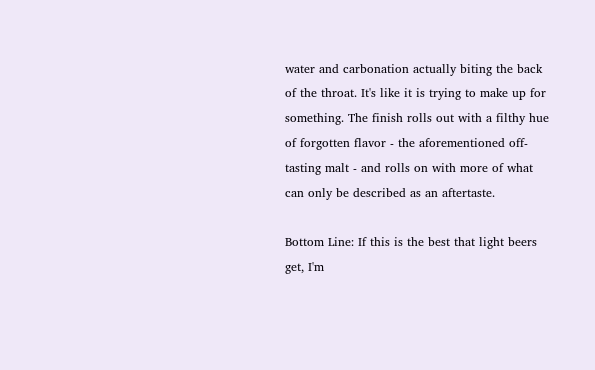water and carbonation actually biting the back of the throat. It's like it is trying to make up for something. The finish rolls out with a filthy hue of forgotten flavor - the aforementioned off-tasting malt - and rolls on with more of what can only be described as an aftertaste.

Bottom Line: If this is the best that light beers get, I'm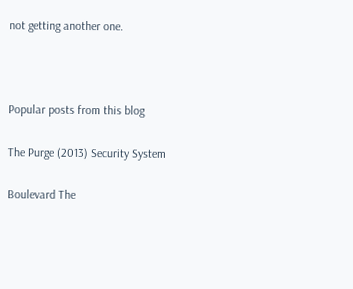not getting another one.



Popular posts from this blog

The Purge (2013) Security System

Boulevard The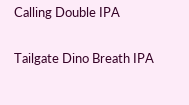Calling Double IPA

Tailgate Dino Breath IPA